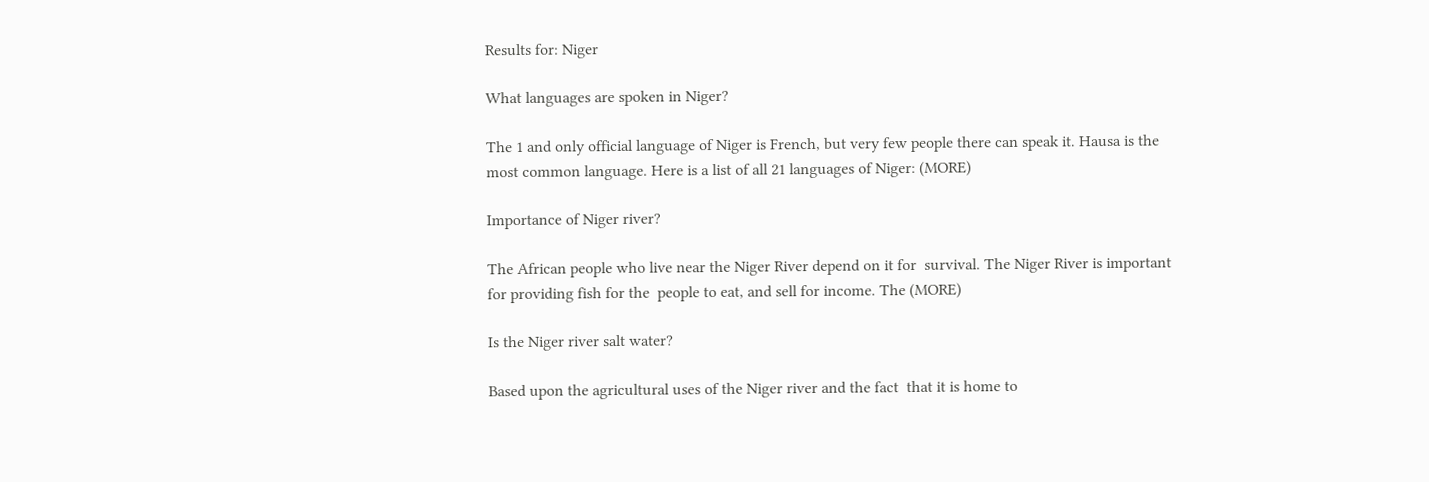Results for: Niger

What languages are spoken in Niger?

The 1 and only official language of Niger is French, but very few people there can speak it. Hausa is the most common language. Here is a list of all 21 languages of Niger: (MORE)

Importance of Niger river?

The African people who live near the Niger River depend on it for  survival. The Niger River is important for providing fish for the  people to eat, and sell for income. The (MORE)

Is the Niger river salt water?

Based upon the agricultural uses of the Niger river and the fact  that it is home to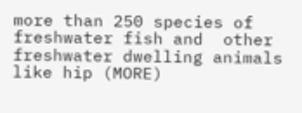more than 250 species of freshwater fish and  other freshwater dwelling animals like hip (MORE)